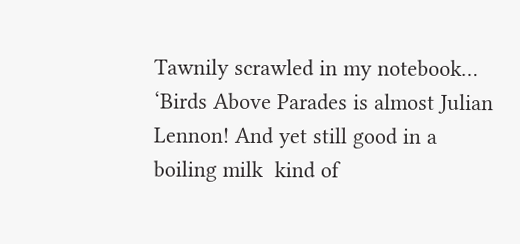Tawnily scrawled in my notebook…
‘Birds Above Parades is almost Julian Lennon! And yet still good in a boiling milk  kind of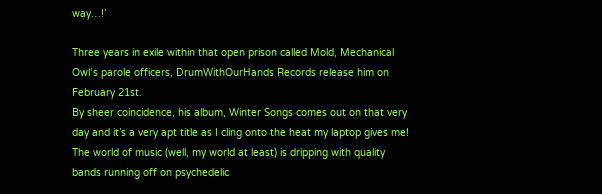way…!’

Three years in exile within that open prison called Mold, Mechanical Owl‘s parole officers, DrumWithOurHands Records release him on February 21st.
By sheer coincidence, his album, Winter Songs comes out on that very day and it’s a very apt title as I cling onto the heat my laptop gives me!
The world of music (well, my world at least) is dripping with quality bands running off on psychedelic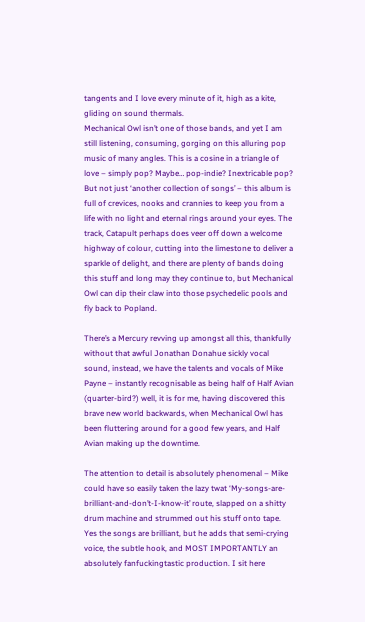tangents and I love every minute of it, high as a kite, gliding on sound thermals.
Mechanical Owl isn’t one of those bands, and yet I am still listening, consuming, gorging on this alluring pop music of many angles. This is a cosine in a triangle of love – simply pop? Maybe… pop-indie? Inextricable pop?  But not just ‘another collection of songs’ – this album is full of crevices, nooks and crannies to keep you from a life with no light and eternal rings around your eyes. The track, Catapult perhaps does veer off down a welcome highway of colour, cutting into the limestone to deliver a sparkle of delight, and there are plenty of bands doing this stuff and long may they continue to, but Mechanical Owl can dip their claw into those psychedelic pools and fly back to Popland.

There’s a Mercury revving up amongst all this, thankfully without that awful Jonathan Donahue sickly vocal sound, instead, we have the talents and vocals of Mike Payne – instantly recognisable as being half of Half Avian (quarter-bird?) well, it is for me, having discovered this brave new world backwards, when Mechanical Owl has been fluttering around for a good few years, and Half Avian making up the downtime.

The attention to detail is absolutely phenomenal – Mike could have so easily taken the lazy twat ‘My-songs-are-brilliant-and-don’t-I-know-it’ route, slapped on a shitty drum machine and strummed out his stuff onto tape.
Yes the songs are brilliant, but he adds that semi-crying voice, the subtle hook, and MOST IMPORTANTLY an absolutely fanfuckingtastic production. I sit here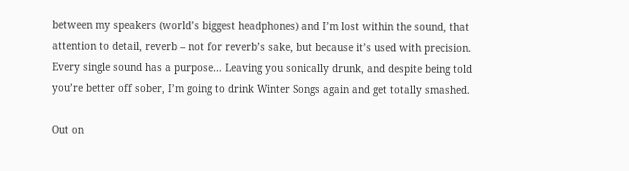between my speakers (world’s biggest headphones) and I’m lost within the sound, that attention to detail, reverb – not for reverb’s sake, but because it’s used with precision. Every single sound has a purpose… Leaving you sonically drunk, and despite being told you’re better off sober, I’m going to drink Winter Songs again and get totally smashed.

Out on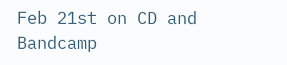Feb 21st on CD and Bandcamp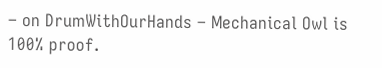– on DrumWithOurHands – Mechanical Owl is 100% proof.